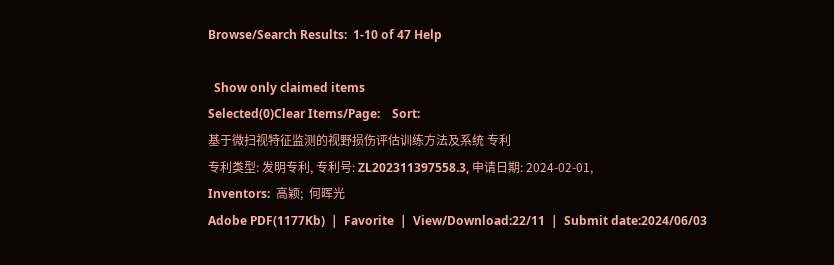Browse/Search Results:  1-10 of 47 Help

  Show only claimed items
Selected(0)Clear Items/Page:    Sort:
基于微扫视特征监测的视野损伤评估训练方法及系统 专利
专利类型: 发明专利, 专利号: ZL202311397558.3, 申请日期: 2024-02-01,
Inventors:  高颖;  何晖光
Adobe PDF(1177Kb)  |  Favorite  |  View/Download:22/11  |  Submit date:2024/06/03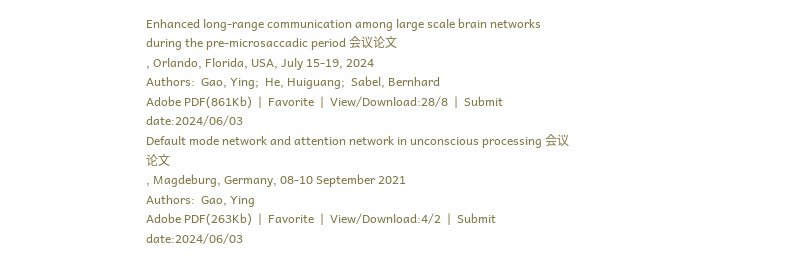Enhanced long-range communication among large scale brain networks during the pre-microsaccadic period 会议论文
, Orlando, Florida, USA, July 15-19, 2024
Authors:  Gao, Ying;  He, Huiguang;  Sabel, Bernhard
Adobe PDF(861Kb)  |  Favorite  |  View/Download:28/8  |  Submit date:2024/06/03
Default mode network and attention network in unconscious processing 会议论文
, Magdeburg, Germany, 08-10 September 2021
Authors:  Gao, Ying
Adobe PDF(263Kb)  |  Favorite  |  View/Download:4/2  |  Submit date:2024/06/03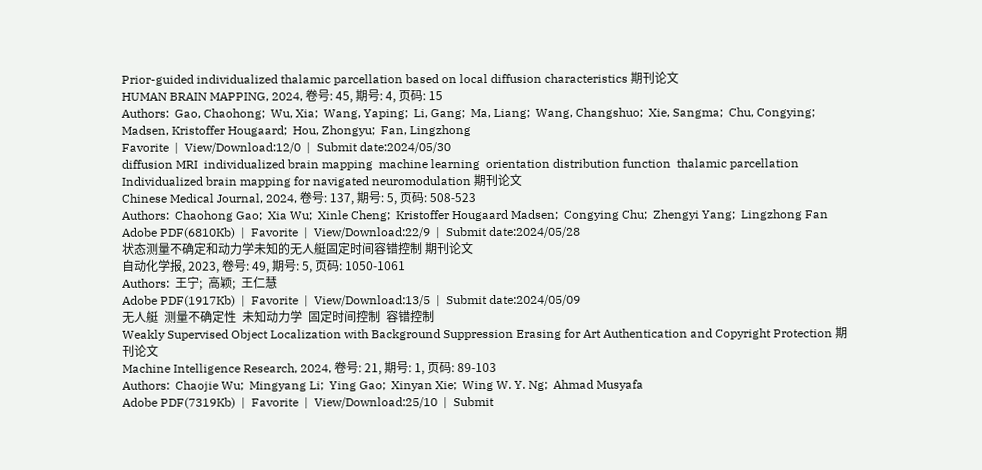Prior-guided individualized thalamic parcellation based on local diffusion characteristics 期刊论文
HUMAN BRAIN MAPPING, 2024, 卷号: 45, 期号: 4, 页码: 15
Authors:  Gao, Chaohong;  Wu, Xia;  Wang, Yaping;  Li, Gang;  Ma, Liang;  Wang, Changshuo;  Xie, Sangma;  Chu, Congying;  Madsen, Kristoffer Hougaard;  Hou, Zhongyu;  Fan, Lingzhong
Favorite  |  View/Download:12/0  |  Submit date:2024/05/30
diffusion MRI  individualized brain mapping  machine learning  orientation distribution function  thalamic parcellation
Individualized brain mapping for navigated neuromodulation 期刊论文
Chinese Medical Journal, 2024, 卷号: 137, 期号: 5, 页码: 508-523
Authors:  Chaohong Gao;  Xia Wu;  Xinle Cheng;  Kristoffer Hougaard Madsen;  Congying Chu;  Zhengyi Yang;  Lingzhong Fan
Adobe PDF(6810Kb)  |  Favorite  |  View/Download:22/9  |  Submit date:2024/05/28
状态测量不确定和动力学未知的无人艇固定时间容错控制 期刊论文
自动化学报, 2023, 卷号: 49, 期号: 5, 页码: 1050-1061
Authors:  王宁;  高颖;  王仁慧
Adobe PDF(1917Kb)  |  Favorite  |  View/Download:13/5  |  Submit date:2024/05/09
无人艇  测量不确定性  未知动力学  固定时间控制  容错控制
Weakly Supervised Object Localization with Background Suppression Erasing for Art Authentication and Copyright Protection 期刊论文
Machine Intelligence Research, 2024, 卷号: 21, 期号: 1, 页码: 89-103
Authors:  Chaojie Wu;  Mingyang Li;  Ying Gao;  Xinyan Xie;  Wing W. Y. Ng;  Ahmad Musyafa
Adobe PDF(7319Kb)  |  Favorite  |  View/Download:25/10  |  Submit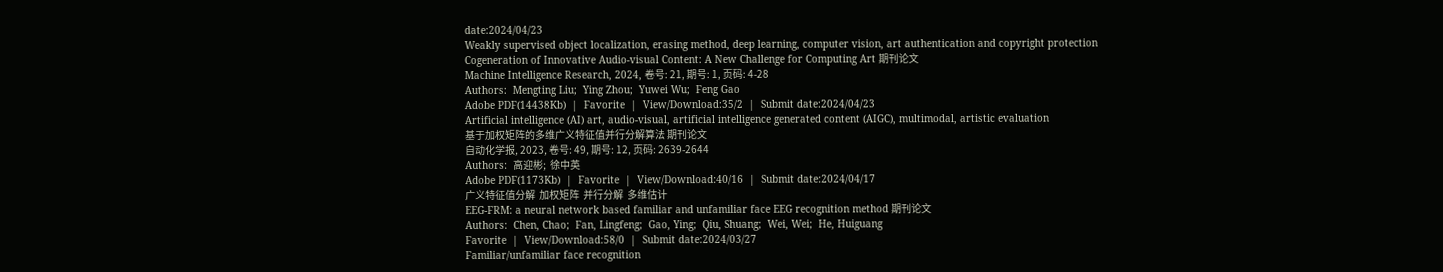date:2024/04/23
Weakly supervised object localization, erasing method, deep learning, computer vision, art authentication and copyright protection
Cogeneration of Innovative Audio-visual Content: A New Challenge for Computing Art 期刊论文
Machine Intelligence Research, 2024, 卷号: 21, 期号: 1, 页码: 4-28
Authors:  Mengting Liu;  Ying Zhou;  Yuwei Wu;  Feng Gao
Adobe PDF(14438Kb)  |  Favorite  |  View/Download:35/2  |  Submit date:2024/04/23
Artificial intelligence (AI) art, audio-visual, artificial intelligence generated content (AIGC), multimodal, artistic evaluation
基于加权矩阵的多维广义特征值并行分解算法 期刊论文
自动化学报, 2023, 卷号: 49, 期号: 12, 页码: 2639-2644
Authors:  高迎彬;  徐中英
Adobe PDF(1173Kb)  |  Favorite  |  View/Download:40/16  |  Submit date:2024/04/17
广义特征值分解  加权矩阵  并行分解  多维估计
EEG-FRM: a neural network based familiar and unfamiliar face EEG recognition method 期刊论文
Authors:  Chen, Chao;  Fan, Lingfeng;  Gao, Ying;  Qiu, Shuang;  Wei, Wei;  He, Huiguang
Favorite  |  View/Download:58/0  |  Submit date:2024/03/27
Familiar/unfamiliar face recognition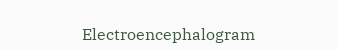Electroencephalogram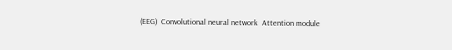(EEG)  Convolutional neural network  Attention module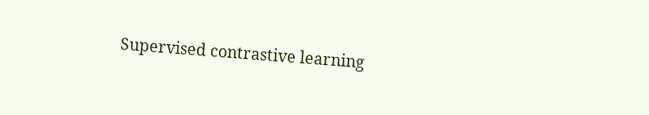Supervised contrastive learning